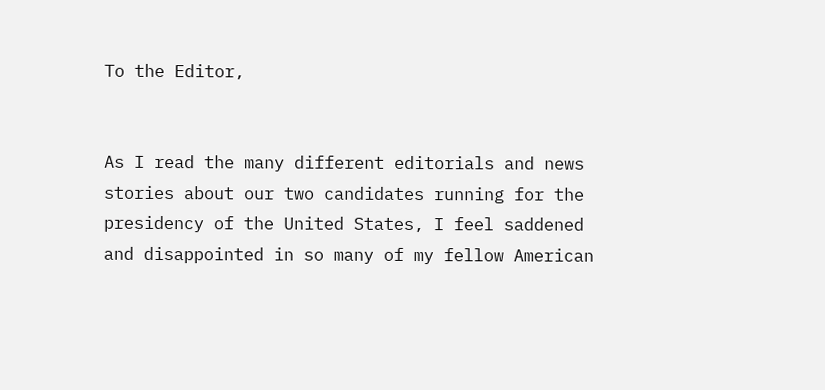To the Editor,


As I read the many different editorials and news stories about our two candidates running for the presidency of the United States, I feel saddened and disappointed in so many of my fellow American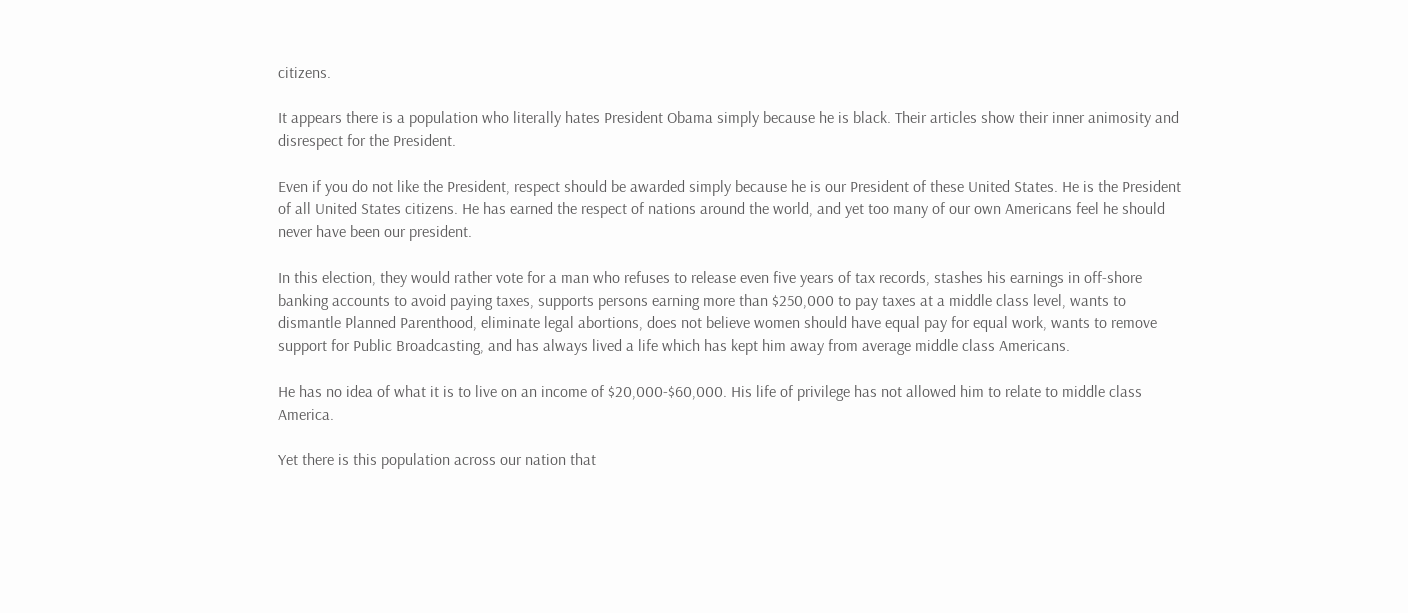citizens.

It appears there is a population who literally hates President Obama simply because he is black. Their articles show their inner animosity and disrespect for the President.

Even if you do not like the President, respect should be awarded simply because he is our President of these United States. He is the President of all United States citizens. He has earned the respect of nations around the world, and yet too many of our own Americans feel he should never have been our president.

In this election, they would rather vote for a man who refuses to release even five years of tax records, stashes his earnings in off-shore banking accounts to avoid paying taxes, supports persons earning more than $250,000 to pay taxes at a middle class level, wants to dismantle Planned Parenthood, eliminate legal abortions, does not believe women should have equal pay for equal work, wants to remove support for Public Broadcasting, and has always lived a life which has kept him away from average middle class Americans.

He has no idea of what it is to live on an income of $20,000-$60,000. His life of privilege has not allowed him to relate to middle class America.

Yet there is this population across our nation that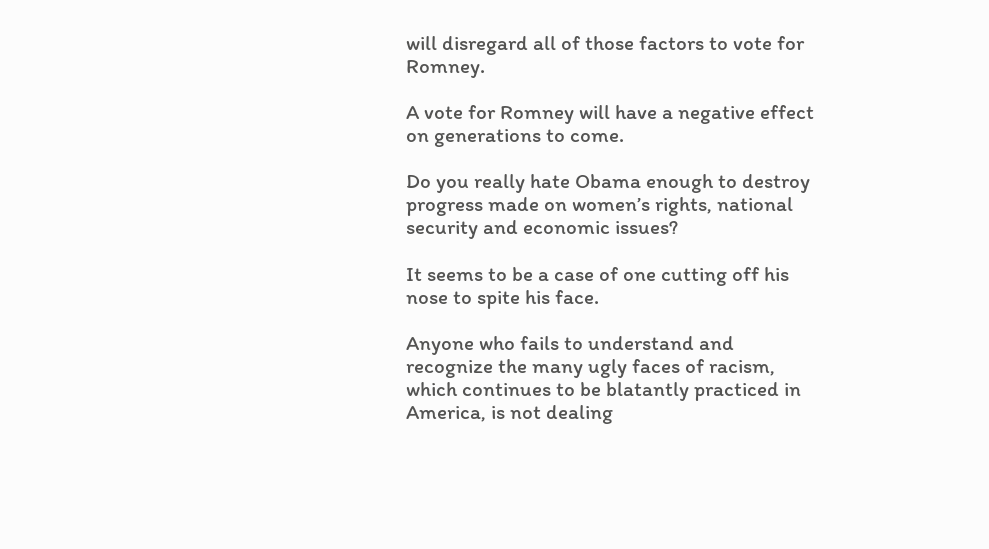will disregard all of those factors to vote for Romney.

A vote for Romney will have a negative effect on generations to come.

Do you really hate Obama enough to destroy progress made on women’s rights, national security and economic issues?

It seems to be a case of one cutting off his nose to spite his face.

Anyone who fails to understand and recognize the many ugly faces of racism, which continues to be blatantly practiced in America, is not dealing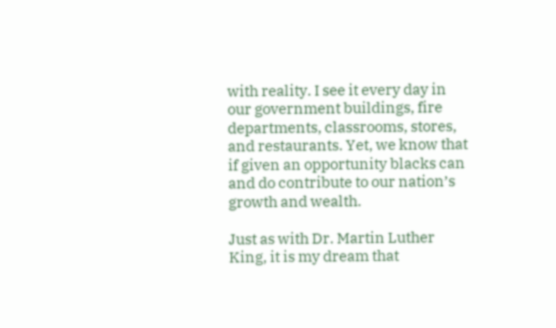with reality. I see it every day in our government buildings, fire departments, classrooms, stores, and restaurants. Yet, we know that if given an opportunity blacks can and do contribute to our nation’s growth and wealth.

Just as with Dr. Martin Luther King, it is my dream that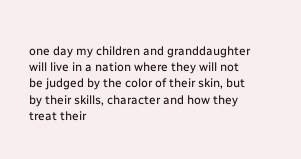one day my children and granddaughter will live in a nation where they will not be judged by the color of their skin, but by their skills, character and how they treat their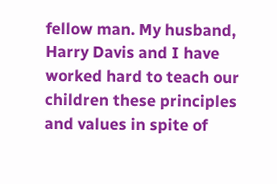fellow man. My husband, Harry Davis and I have worked hard to teach our children these principles and values in spite of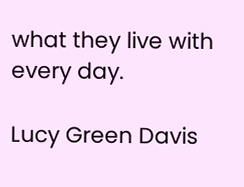what they live with every day.

Lucy Green Davis